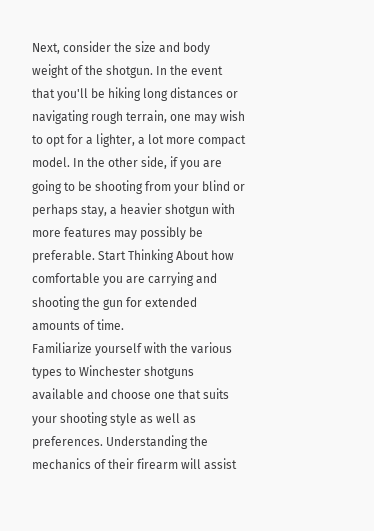Next, consider the size and body weight of the shotgun. In the event that you'll be hiking long distances or navigating rough terrain, one may wish to opt for a lighter, a lot more compact model. In the other side, if you are going to be shooting from your blind or perhaps stay, a heavier shotgun with more features may possibly be preferable. Start Thinking About how comfortable you are carrying and shooting the gun for extended amounts of time.
Familiarize yourself with the various types to Winchester shotguns available and choose one that suits your shooting style as well as preferences. Understanding the mechanics of their firearm will assist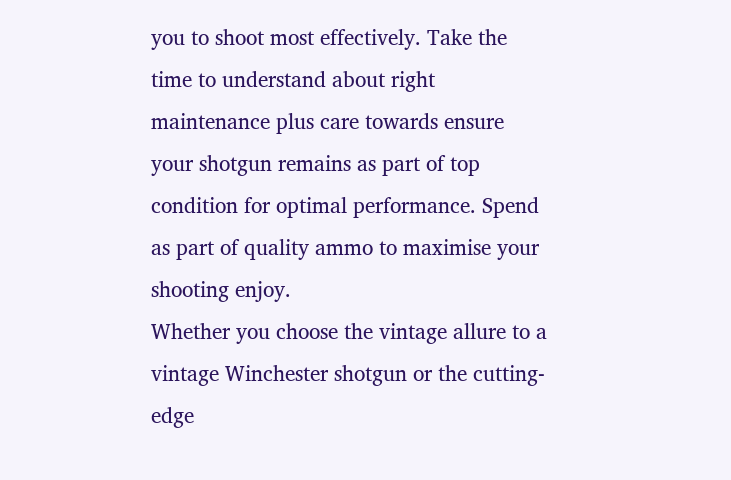you to shoot most effectively. Take the time to understand about right maintenance plus care towards ensure your shotgun remains as part of top condition for optimal performance. Spend as part of quality ammo to maximise your shooting enjoy.
Whether you choose the vintage allure to a vintage Winchester shotgun or the cutting-edge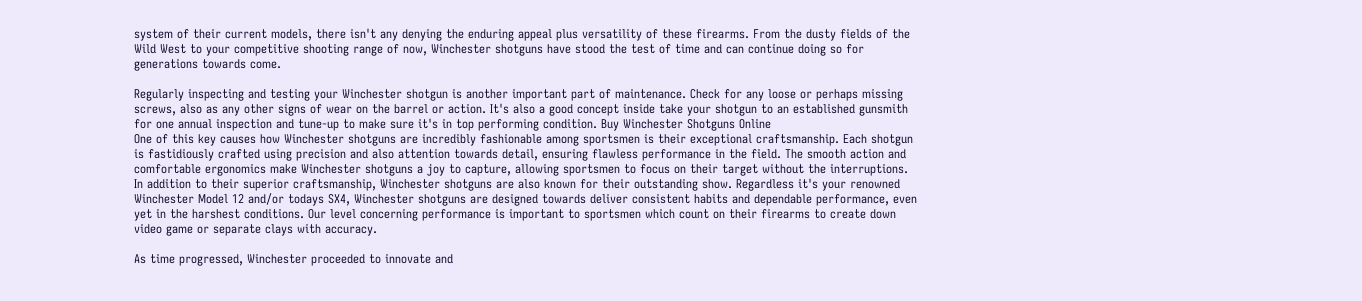system of their current models, there isn't any denying the enduring appeal plus versatility of these firearms. From the dusty fields of the Wild West to your competitive shooting range of now, Winchester shotguns have stood the test of time and can continue doing so for generations towards come.

Regularly inspecting and testing your Winchester shotgun is another important part of maintenance. Check for any loose or perhaps missing screws, also as any other signs of wear on the barrel or action. It's also a good concept inside take your shotgun to an established gunsmith for one annual inspection and tune-up to make sure it's in top performing condition. Buy Winchester Shotguns Online
One of this key causes how Winchester shotguns are incredibly fashionable among sportsmen is their exceptional craftsmanship. Each shotgun is fastidiously crafted using precision and also attention towards detail, ensuring flawless performance in the field. The smooth action and comfortable ergonomics make Winchester shotguns a joy to capture, allowing sportsmen to focus on their target without the interruptions.
In addition to their superior craftsmanship, Winchester shotguns are also known for their outstanding show. Regardless it's your renowned Winchester Model 12 and/or todays SX4, Winchester shotguns are designed towards deliver consistent habits and dependable performance, even yet in the harshest conditions. Our level concerning performance is important to sportsmen which count on their firearms to create down video game or separate clays with accuracy.

As time progressed, Winchester proceeded to innovate and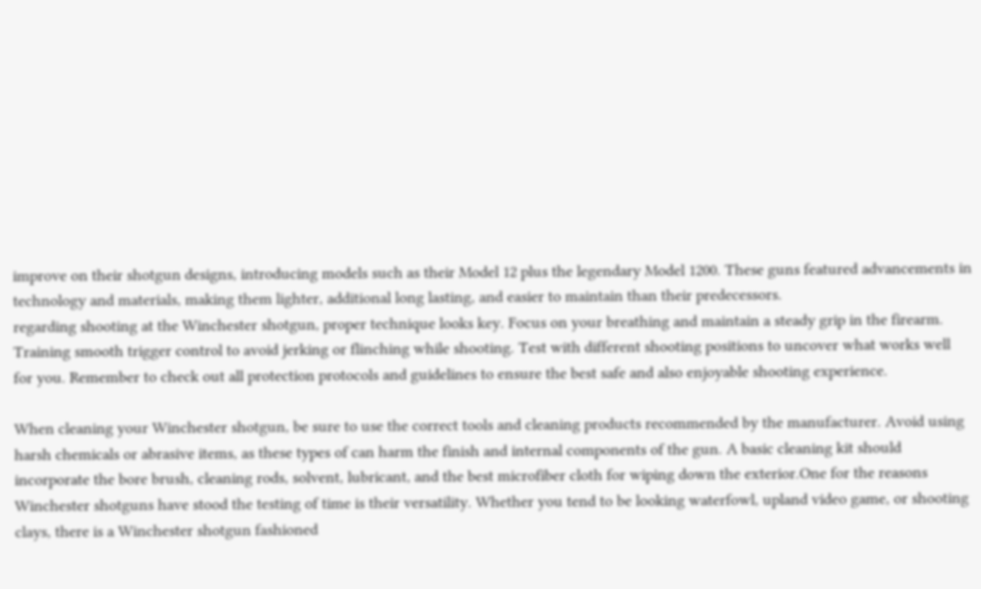improve on their shotgun designs, introducing models such as their Model 12 plus the legendary Model 1200. These guns featured advancements in technology and materials, making them lighter, additional long lasting, and easier to maintain than their predecessors.
regarding shooting at the Winchester shotgun, proper technique looks key. Focus on your breathing and maintain a steady grip in the firearm. Training smooth trigger control to avoid jerking or flinching while shooting. Test with different shooting positions to uncover what works well for you. Remember to check out all protection protocols and guidelines to ensure the best safe and also enjoyable shooting experience.

When cleaning your Winchester shotgun, be sure to use the correct tools and cleaning products recommended by the manufacturer. Avoid using harsh chemicals or abrasive items, as these types of can harm the finish and internal components of the gun. A basic cleaning kit should incorporate the bore brush, cleaning rods, solvent, lubricant, and the best microfiber cloth for wiping down the exterior.One for the reasons Winchester shotguns have stood the testing of time is their versatility. Whether you tend to be looking waterfowl, upland video game, or shooting clays, there is a Winchester shotgun fashioned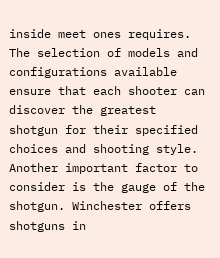inside meet ones requires. The selection of models and configurations available ensure that each shooter can discover the greatest shotgun for their specified choices and shooting style.
Another important factor to consider is the gauge of the shotgun. Winchester offers shotguns in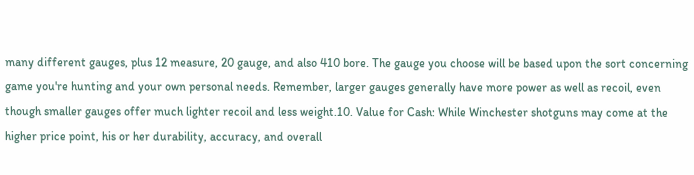many different gauges, plus 12 measure, 20 gauge, and also 410 bore. The gauge you choose will be based upon the sort concerning game you're hunting and your own personal needs. Remember, larger gauges generally have more power as well as recoil, even though smaller gauges offer much lighter recoil and less weight.10. Value for Cash: While Winchester shotguns may come at the higher price point, his or her durability, accuracy, and overall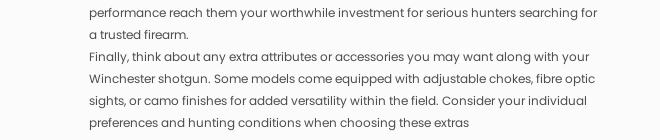performance reach them your worthwhile investment for serious hunters searching for a trusted firearm.
Finally, think about any extra attributes or accessories you may want along with your Winchester shotgun. Some models come equipped with adjustable chokes, fibre optic sights, or camo finishes for added versatility within the field. Consider your individual preferences and hunting conditions when choosing these extras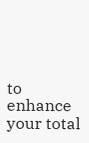to enhance your total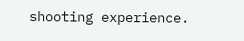shooting experience.